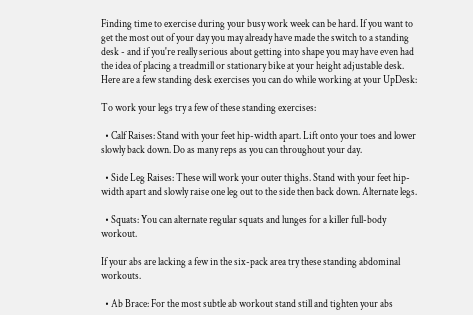Finding time to exercise during your busy work week can be hard. If you want to get the most out of your day you may already have made the switch to a standing desk - and if you're really serious about getting into shape you may have even had the idea of placing a treadmill or stationary bike at your height adjustable desk. Here are a few standing desk exercises you can do while working at your UpDesk:

To work your legs try a few of these standing exercises:

  • Calf Raises: Stand with your feet hip-width apart. Lift onto your toes and lower slowly back down. Do as many reps as you can throughout your day.

  • Side Leg Raises: These will work your outer thighs. Stand with your feet hip-width apart and slowly raise one leg out to the side then back down. Alternate legs.

  • Squats: You can alternate regular squats and lunges for a killer full-body workout.

If your abs are lacking a few in the six-pack area try these standing abdominal workouts.

  • Ab Brace: For the most subtle ab workout stand still and tighten your abs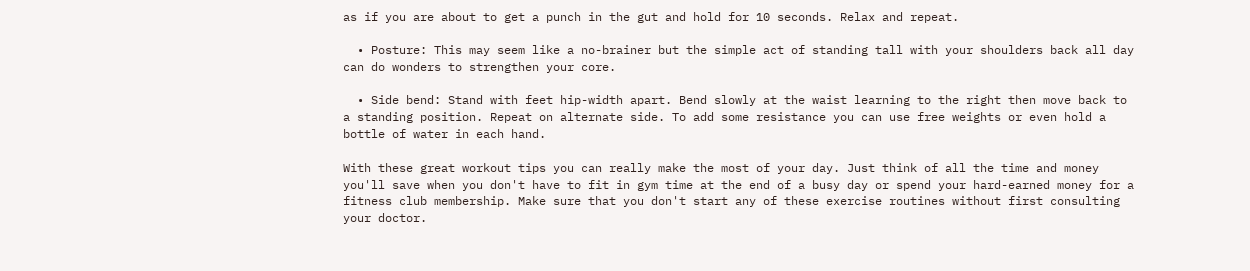as if you are about to get a punch in the gut and hold for 10 seconds. Relax and repeat.

  • Posture: This may seem like a no-brainer but the simple act of standing tall with your shoulders back all day can do wonders to strengthen your core.

  • Side bend: Stand with feet hip-width apart. Bend slowly at the waist learning to the right then move back to a standing position. Repeat on alternate side. To add some resistance you can use free weights or even hold a bottle of water in each hand.

With these great workout tips you can really make the most of your day. Just think of all the time and money you'll save when you don't have to fit in gym time at the end of a busy day or spend your hard-earned money for a fitness club membership. Make sure that you don't start any of these exercise routines without first consulting your doctor.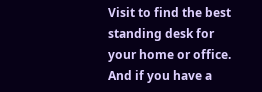Visit to find the best standing desk for your home or office. And if you have a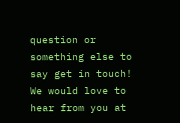question or something else to say get in touch! We would love to hear from you at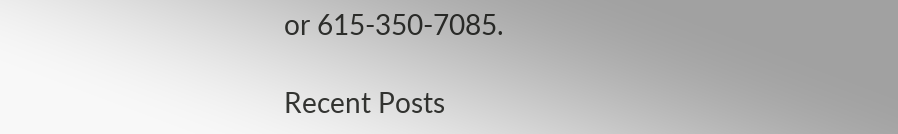or 615-350-7085.

Recent Posts